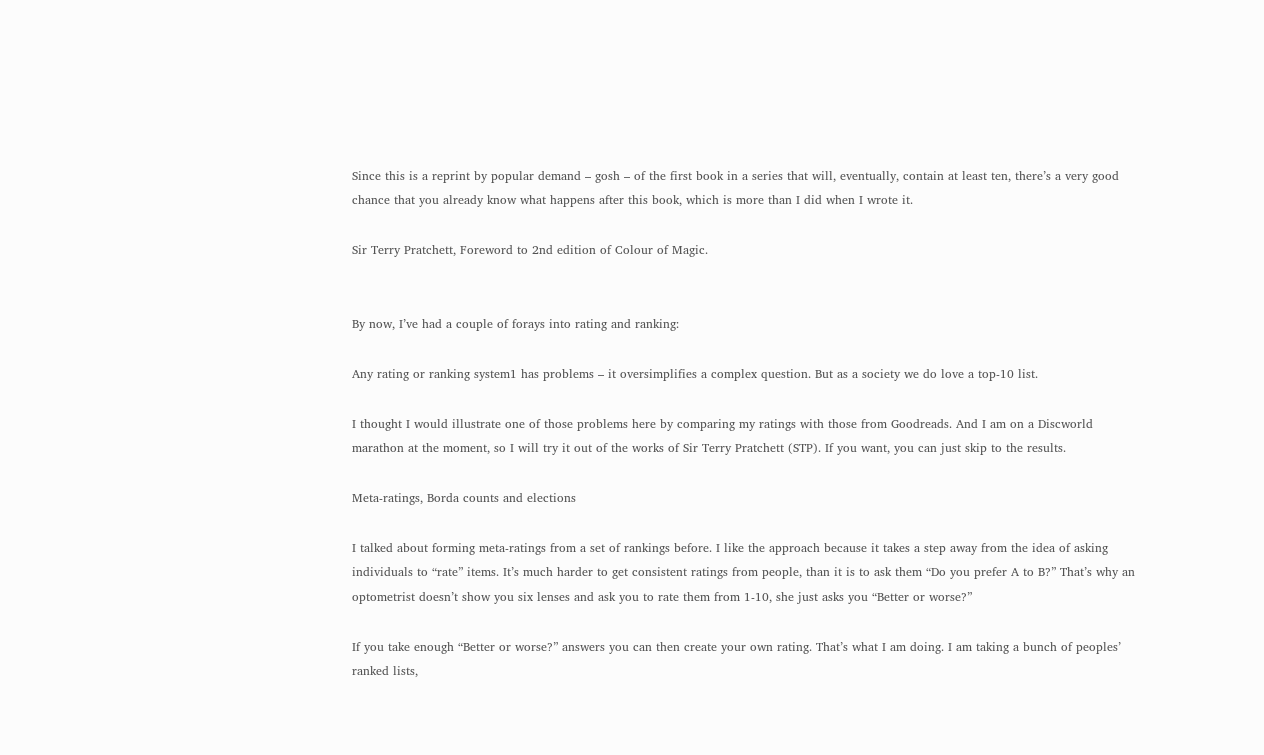Since this is a reprint by popular demand – gosh – of the first book in a series that will, eventually, contain at least ten, there’s a very good chance that you already know what happens after this book, which is more than I did when I wrote it.

Sir Terry Pratchett, Foreword to 2nd edition of Colour of Magic.


By now, I’ve had a couple of forays into rating and ranking:

Any rating or ranking system1 has problems – it oversimplifies a complex question. But as a society we do love a top-10 list.

I thought I would illustrate one of those problems here by comparing my ratings with those from Goodreads. And I am on a Discworld marathon at the moment, so I will try it out of the works of Sir Terry Pratchett (STP). If you want, you can just skip to the results.

Meta-ratings, Borda counts and elections

I talked about forming meta-ratings from a set of rankings before. I like the approach because it takes a step away from the idea of asking individuals to “rate” items. It’s much harder to get consistent ratings from people, than it is to ask them “Do you prefer A to B?” That’s why an optometrist doesn’t show you six lenses and ask you to rate them from 1-10, she just asks you “Better or worse?”

If you take enough “Better or worse?” answers you can then create your own rating. That’s what I am doing. I am taking a bunch of peoples’ ranked lists,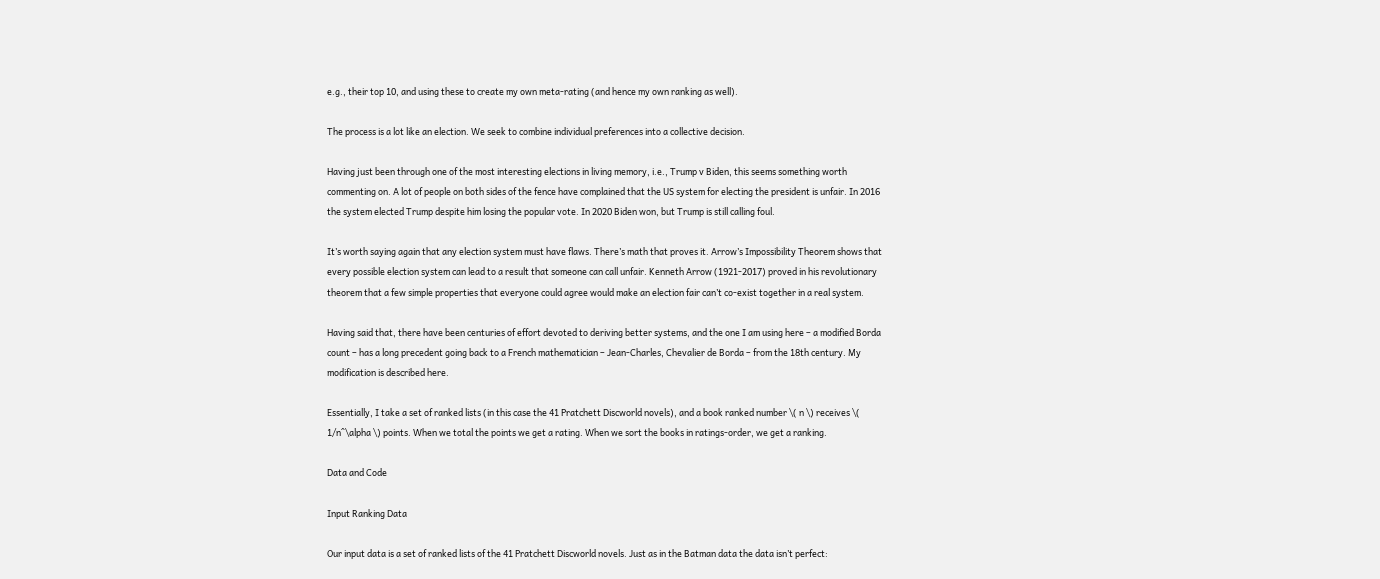e.g., their top 10, and using these to create my own meta-rating (and hence my own ranking as well).

The process is a lot like an election. We seek to combine individual preferences into a collective decision.

Having just been through one of the most interesting elections in living memory, i.e., Trump v Biden, this seems something worth commenting on. A lot of people on both sides of the fence have complained that the US system for electing the president is unfair. In 2016 the system elected Trump despite him losing the popular vote. In 2020 Biden won, but Trump is still calling foul.

It’s worth saying again that any election system must have flaws. There’s math that proves it. Arrow’s Impossibility Theorem shows that every possible election system can lead to a result that someone can call unfair. Kenneth Arrow (1921-2017) proved in his revolutionary theorem that a few simple properties that everyone could agree would make an election fair can’t co-exist together in a real system.

Having said that, there have been centuries of effort devoted to deriving better systems, and the one I am using here – a modified Borda count – has a long precedent going back to a French mathematician – Jean-Charles, Chevalier de Borda – from the 18th century. My modification is described here.

Essentially, I take a set of ranked lists (in this case the 41 Pratchett Discworld novels), and a book ranked number \( n \) receives \( 1/n^\alpha \) points. When we total the points we get a rating. When we sort the books in ratings-order, we get a ranking.

Data and Code

Input Ranking Data

Our input data is a set of ranked lists of the 41 Pratchett Discworld novels. Just as in the Batman data the data isn’t perfect: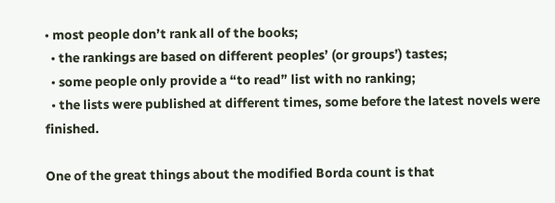• most people don’t rank all of the books;
  • the rankings are based on different peoples’ (or groups’) tastes;
  • some people only provide a “to read” list with no ranking;
  • the lists were published at different times, some before the latest novels were finished.

One of the great things about the modified Borda count is that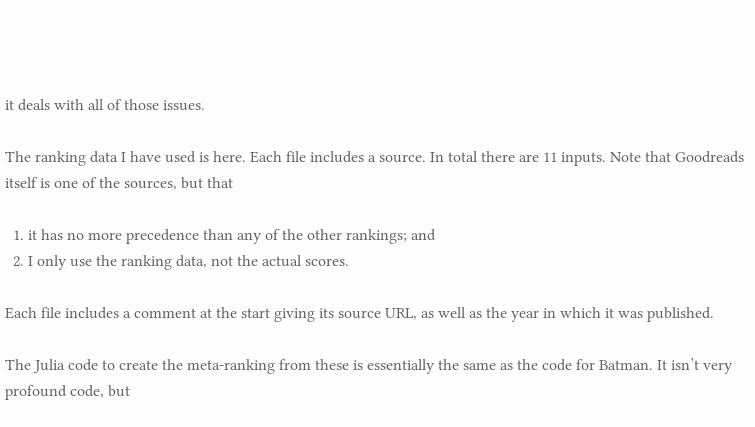it deals with all of those issues.

The ranking data I have used is here. Each file includes a source. In total there are 11 inputs. Note that Goodreads itself is one of the sources, but that

  1. it has no more precedence than any of the other rankings; and
  2. I only use the ranking data, not the actual scores.

Each file includes a comment at the start giving its source URL, as well as the year in which it was published.

The Julia code to create the meta-ranking from these is essentially the same as the code for Batman. It isn’t very profound code, but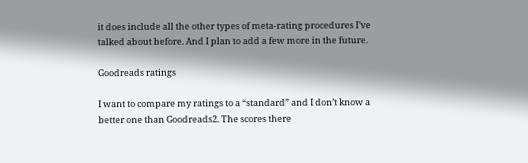it does include all the other types of meta-rating procedures I’ve talked about before. And I plan to add a few more in the future.

Goodreads ratings

I want to compare my ratings to a “standard” and I don’t know a better one than Goodreads2. The scores there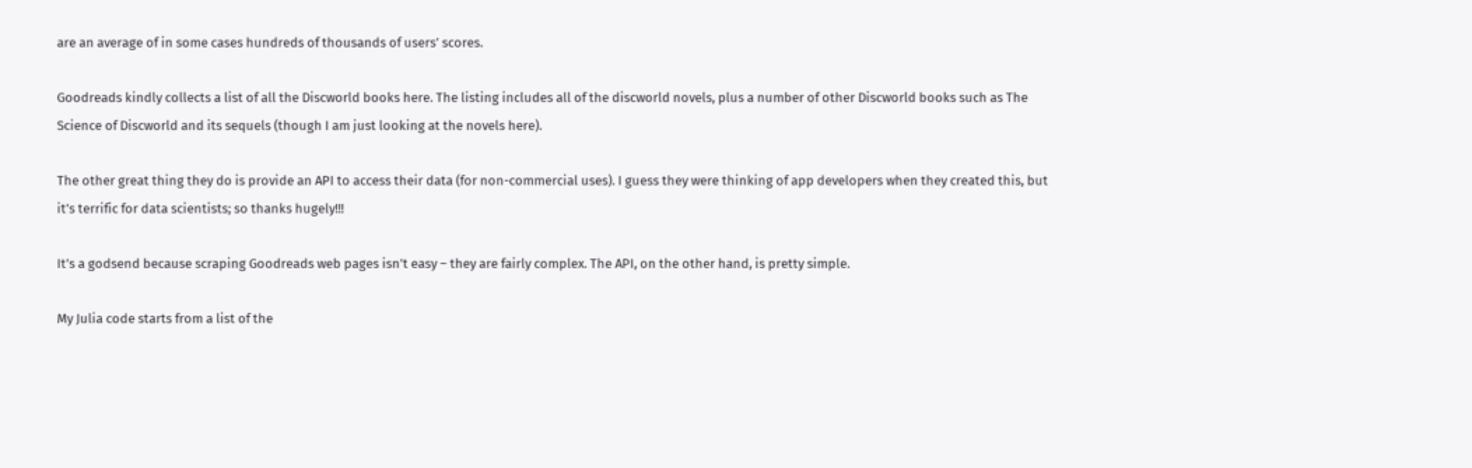are an average of in some cases hundreds of thousands of users’ scores.

Goodreads kindly collects a list of all the Discworld books here. The listing includes all of the discworld novels, plus a number of other Discworld books such as The Science of Discworld and its sequels (though I am just looking at the novels here).

The other great thing they do is provide an API to access their data (for non-commercial uses). I guess they were thinking of app developers when they created this, but it’s terrific for data scientists; so thanks hugely!!!

It’s a godsend because scraping Goodreads web pages isn’t easy – they are fairly complex. The API, on the other hand, is pretty simple.

My Julia code starts from a list of the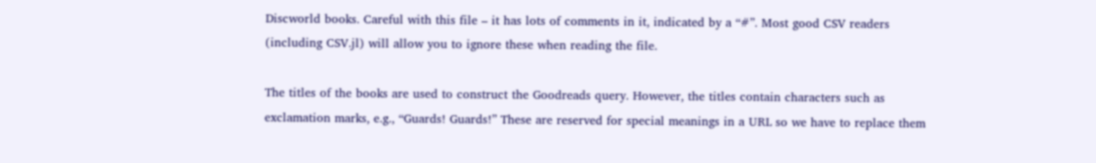Discworld books. Careful with this file – it has lots of comments in it, indicated by a “#”. Most good CSV readers (including CSV.jl) will allow you to ignore these when reading the file.

The titles of the books are used to construct the Goodreads query. However, the titles contain characters such as exclamation marks, e.g., “Guards! Guards!” These are reserved for special meanings in a URL so we have to replace them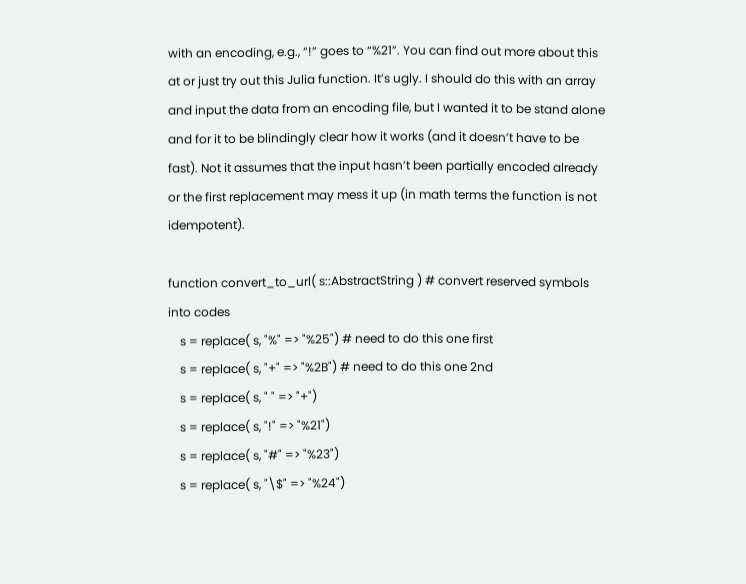with an encoding, e.g., “!” goes to “%21”. You can find out more about this at or just try out this Julia function. It’s ugly. I should do this with an array and input the data from an encoding file, but I wanted it to be stand alone and for it to be blindingly clear how it works (and it doesn’t have to be fast). Not it assumes that the input hasn’t been partially encoded already or the first replacement may mess it up (in math terms the function is not idempotent).

function convert_to_url( s::AbstractString ) # convert reserved symbols into codes
    s = replace( s, "%" => "%25") # need to do this one first
    s = replace( s, "+" => "%2B") # need to do this one 2nd
    s = replace( s, " " => "+")
    s = replace( s, "!" => "%21")
    s = replace( s, "#" => "%23")
    s = replace( s, "\$" => "%24")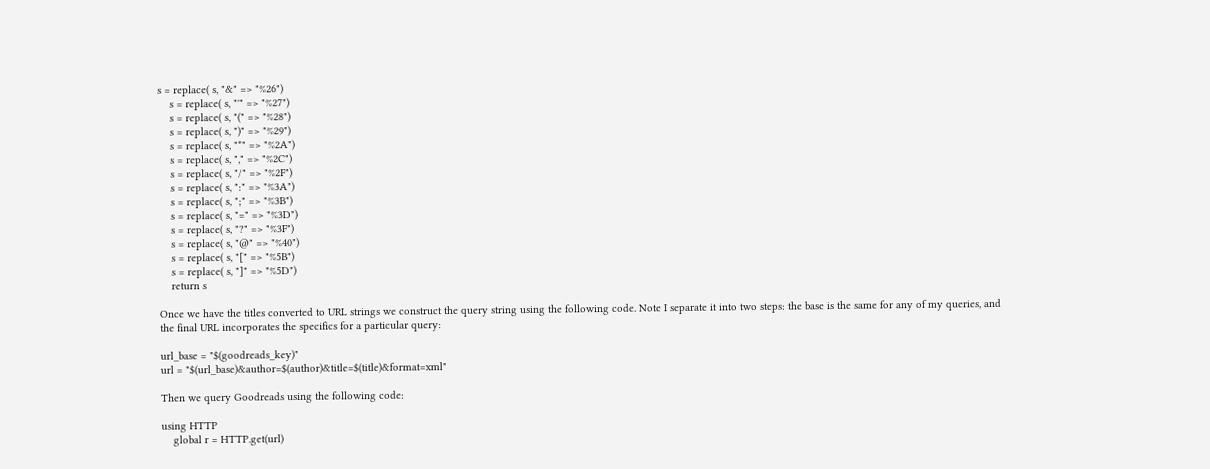s = replace( s, "&" => "%26")
    s = replace( s, "'" => "%27")
    s = replace( s, "(" => "%28")
    s = replace( s, ")" => "%29")
    s = replace( s, "*" => "%2A")
    s = replace( s, "," => "%2C")
    s = replace( s, "/" => "%2F")
    s = replace( s, ":" => "%3A")
    s = replace( s, ";" => "%3B")
    s = replace( s, "=" => "%3D")
    s = replace( s, "?" => "%3F")
    s = replace( s, "@" => "%40")
    s = replace( s, "[" => "%5B")
    s = replace( s, "]" => "%5D")
    return s

Once we have the titles converted to URL strings we construct the query string using the following code. Note I separate it into two steps: the base is the same for any of my queries, and the final URL incorporates the specifics for a particular query:

url_base = "$(goodreads_key)"
url = "$(url_base)&author=$(author)&title=$(title)&format=xml"

Then we query Goodreads using the following code:

using HTTP
    global r = HTTP.get(url)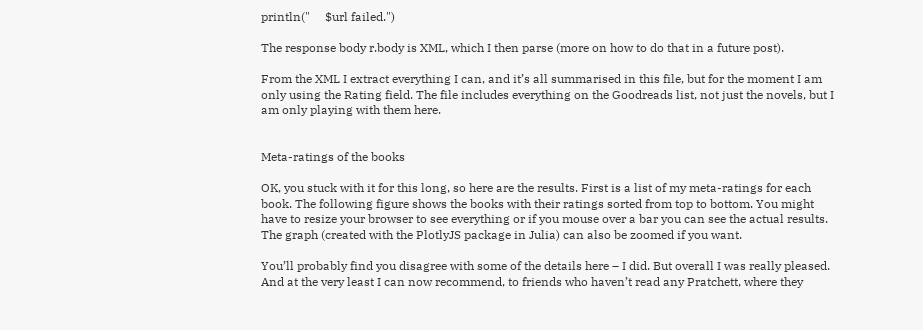println("     $url failed.")

The response body r.body is XML, which I then parse (more on how to do that in a future post).

From the XML I extract everything I can, and it’s all summarised in this file, but for the moment I am only using the Rating field. The file includes everything on the Goodreads list, not just the novels, but I am only playing with them here.


Meta-ratings of the books

OK, you stuck with it for this long, so here are the results. First is a list of my meta-ratings for each book. The following figure shows the books with their ratings sorted from top to bottom. You might have to resize your browser to see everything or if you mouse over a bar you can see the actual results. The graph (created with the PlotlyJS package in Julia) can also be zoomed if you want.

You’ll probably find you disagree with some of the details here – I did. But overall I was really pleased. And at the very least I can now recommend, to friends who haven’t read any Pratchett, where they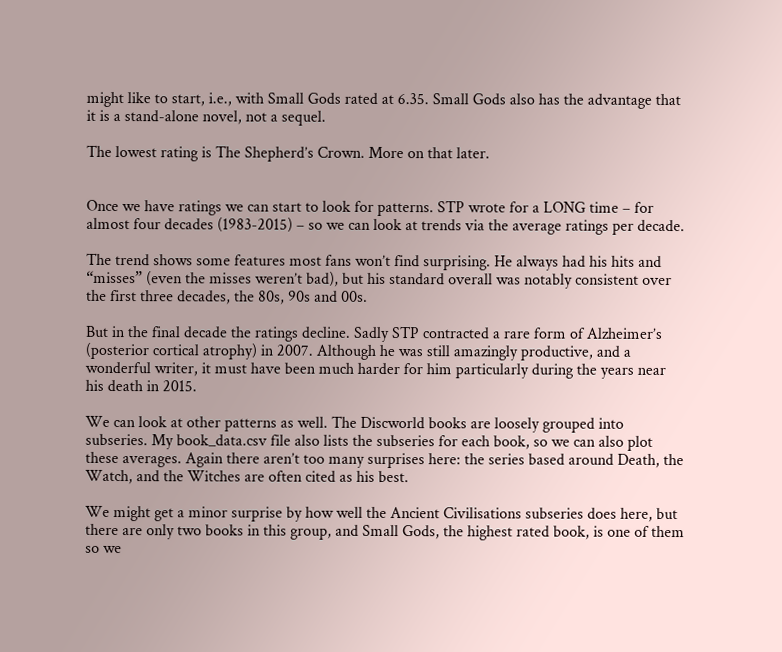might like to start, i.e., with Small Gods rated at 6.35. Small Gods also has the advantage that it is a stand-alone novel, not a sequel.

The lowest rating is The Shepherd’s Crown. More on that later.


Once we have ratings we can start to look for patterns. STP wrote for a LONG time – for almost four decades (1983-2015) – so we can look at trends via the average ratings per decade.

The trend shows some features most fans won’t find surprising. He always had his hits and “misses” (even the misses weren’t bad), but his standard overall was notably consistent over the first three decades, the 80s, 90s and 00s.

But in the final decade the ratings decline. Sadly STP contracted a rare form of Alzheimer’s (posterior cortical atrophy) in 2007. Although he was still amazingly productive, and a wonderful writer, it must have been much harder for him particularly during the years near his death in 2015.

We can look at other patterns as well. The Discworld books are loosely grouped into subseries. My book_data.csv file also lists the subseries for each book, so we can also plot these averages. Again there aren’t too many surprises here: the series based around Death, the Watch, and the Witches are often cited as his best.

We might get a minor surprise by how well the Ancient Civilisations subseries does here, but there are only two books in this group, and Small Gods, the highest rated book, is one of them so we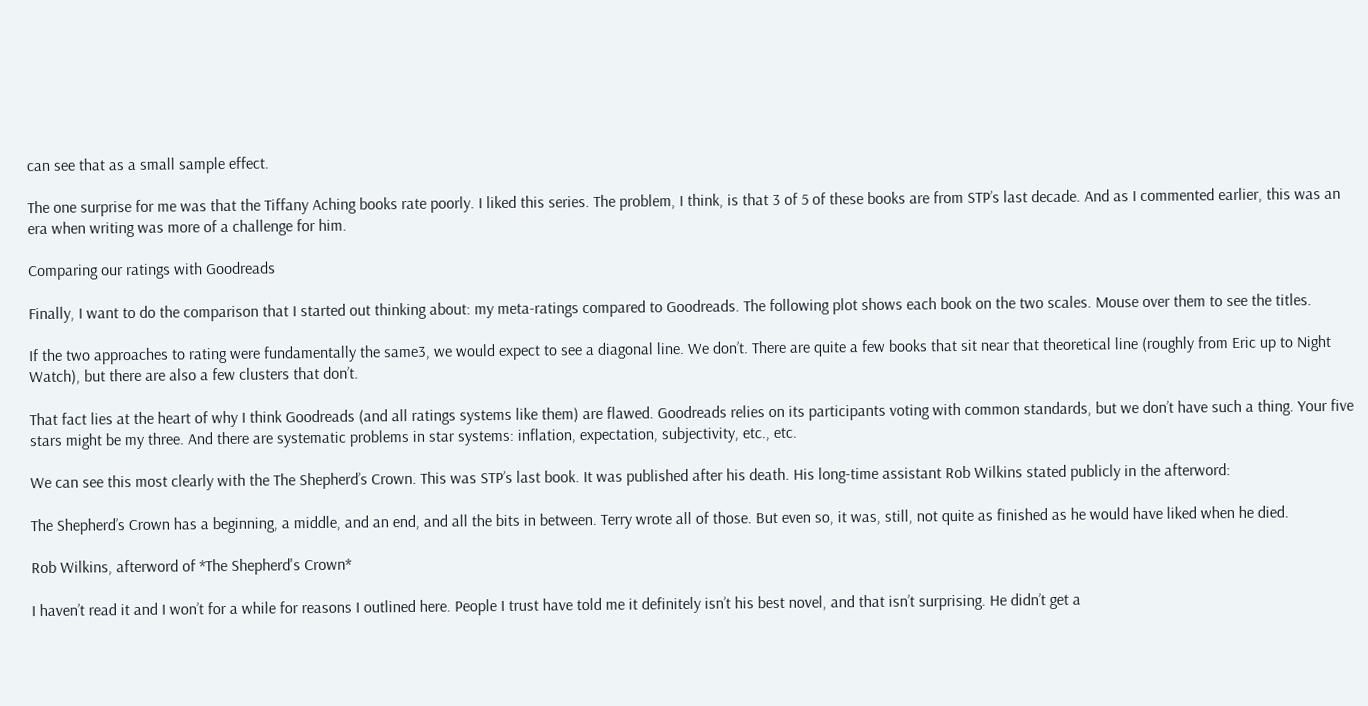can see that as a small sample effect.

The one surprise for me was that the Tiffany Aching books rate poorly. I liked this series. The problem, I think, is that 3 of 5 of these books are from STP’s last decade. And as I commented earlier, this was an era when writing was more of a challenge for him.

Comparing our ratings with Goodreads

Finally, I want to do the comparison that I started out thinking about: my meta-ratings compared to Goodreads. The following plot shows each book on the two scales. Mouse over them to see the titles.

If the two approaches to rating were fundamentally the same3, we would expect to see a diagonal line. We don’t. There are quite a few books that sit near that theoretical line (roughly from Eric up to Night Watch), but there are also a few clusters that don’t.

That fact lies at the heart of why I think Goodreads (and all ratings systems like them) are flawed. Goodreads relies on its participants voting with common standards, but we don’t have such a thing. Your five stars might be my three. And there are systematic problems in star systems: inflation, expectation, subjectivity, etc., etc.

We can see this most clearly with the The Shepherd’s Crown. This was STP’s last book. It was published after his death. His long-time assistant Rob Wilkins stated publicly in the afterword:

The Shepherd’s Crown has a beginning, a middle, and an end, and all the bits in between. Terry wrote all of those. But even so, it was, still, not quite as finished as he would have liked when he died.

Rob Wilkins, afterword of *The Shepherd's Crown*

I haven’t read it and I won’t for a while for reasons I outlined here. People I trust have told me it definitely isn’t his best novel, and that isn’t surprising. He didn’t get a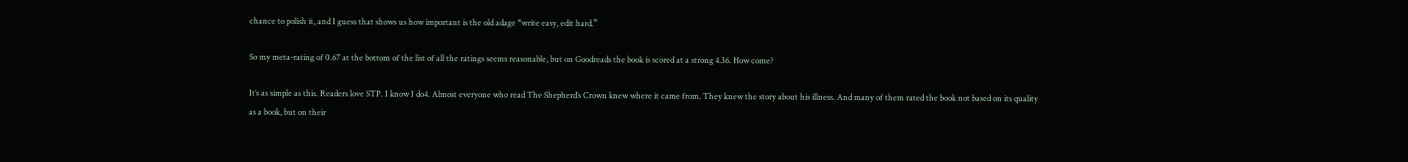chance to polish it, and I guess that shows us how important is the old adage “write easy, edit hard.”

So my meta-rating of 0.67 at the bottom of the list of all the ratings seems reasonable, but on Goodreads the book is scored at a strong 4.36. How come?

It’s as simple as this. Readers love STP. I know I do4. Almost everyone who read The Shepherd’s Crown knew where it came from. They knew the story about his illness. And many of them rated the book not based on its quality as a book, but on their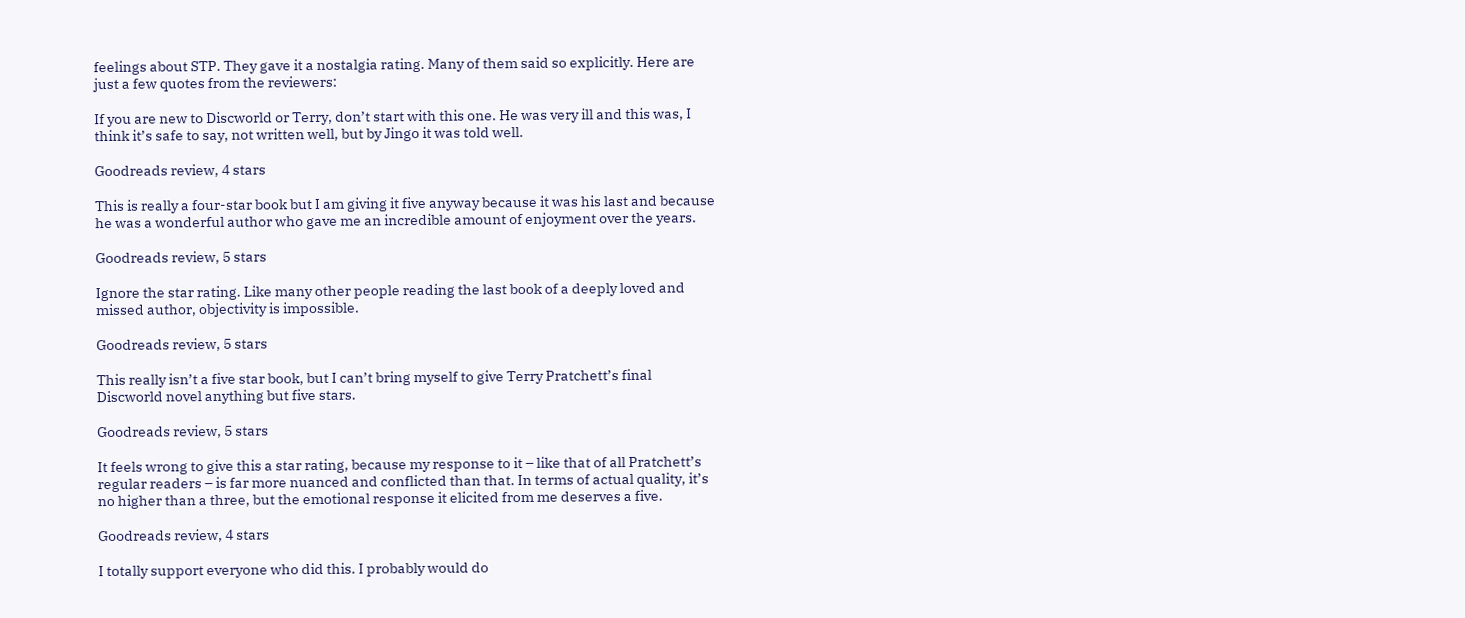feelings about STP. They gave it a nostalgia rating. Many of them said so explicitly. Here are just a few quotes from the reviewers:

If you are new to Discworld or Terry, don’t start with this one. He was very ill and this was, I think it’s safe to say, not written well, but by Jingo it was told well.

Goodreads review, 4 stars

This is really a four-star book but I am giving it five anyway because it was his last and because he was a wonderful author who gave me an incredible amount of enjoyment over the years.

Goodreads review, 5 stars

Ignore the star rating. Like many other people reading the last book of a deeply loved and missed author, objectivity is impossible.

Goodreads review, 5 stars

This really isn’t a five star book, but I can’t bring myself to give Terry Pratchett’s final Discworld novel anything but five stars.

Goodreads review, 5 stars

It feels wrong to give this a star rating, because my response to it – like that of all Pratchett’s regular readers – is far more nuanced and conflicted than that. In terms of actual quality, it’s no higher than a three, but the emotional response it elicited from me deserves a five.

Goodreads review, 4 stars

I totally support everyone who did this. I probably would do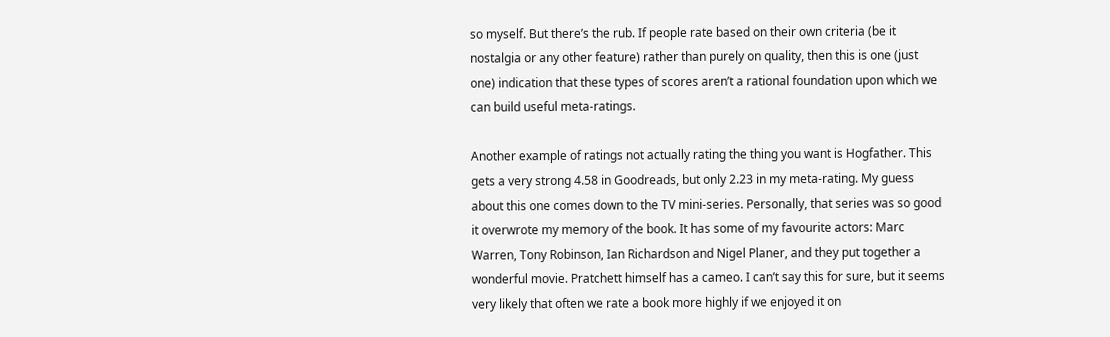so myself. But there’s the rub. If people rate based on their own criteria (be it nostalgia or any other feature) rather than purely on quality, then this is one (just one) indication that these types of scores aren’t a rational foundation upon which we can build useful meta-ratings.

Another example of ratings not actually rating the thing you want is Hogfather. This gets a very strong 4.58 in Goodreads, but only 2.23 in my meta-rating. My guess about this one comes down to the TV mini-series. Personally, that series was so good it overwrote my memory of the book. It has some of my favourite actors: Marc Warren, Tony Robinson, Ian Richardson and Nigel Planer, and they put together a wonderful movie. Pratchett himself has a cameo. I can’t say this for sure, but it seems very likely that often we rate a book more highly if we enjoyed it on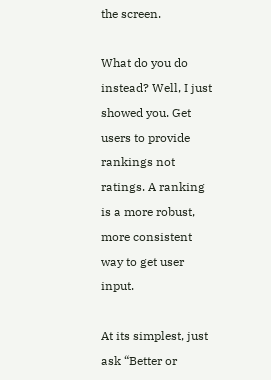the screen.

What do you do instead? Well, I just showed you. Get users to provide rankings not ratings. A ranking is a more robust, more consistent way to get user input.

At its simplest, just ask “Better or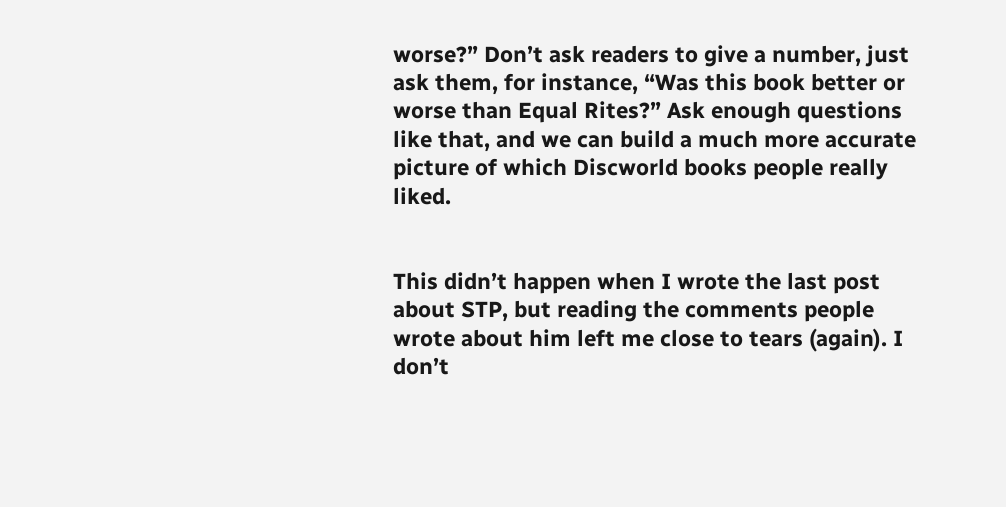worse?” Don’t ask readers to give a number, just ask them, for instance, “Was this book better or worse than Equal Rites?” Ask enough questions like that, and we can build a much more accurate picture of which Discworld books people really liked.


This didn’t happen when I wrote the last post about STP, but reading the comments people wrote about him left me close to tears (again). I don’t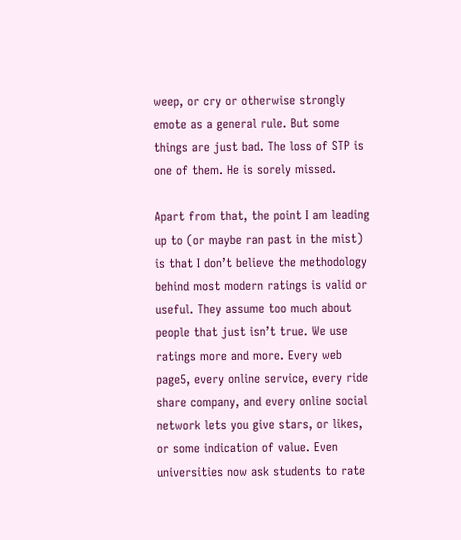weep, or cry or otherwise strongly emote as a general rule. But some things are just bad. The loss of STP is one of them. He is sorely missed.

Apart from that, the point I am leading up to (or maybe ran past in the mist) is that I don’t believe the methodology behind most modern ratings is valid or useful. They assume too much about people that just isn’t true. We use ratings more and more. Every web page5, every online service, every ride share company, and every online social network lets you give stars, or likes, or some indication of value. Even universities now ask students to rate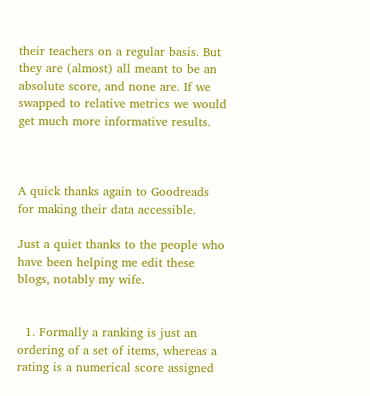their teachers on a regular basis. But they are (almost) all meant to be an absolute score, and none are. If we swapped to relative metrics we would get much more informative results.



A quick thanks again to Goodreads for making their data accessible.

Just a quiet thanks to the people who have been helping me edit these blogs, notably my wife.


  1. Formally a ranking is just an ordering of a set of items, whereas a rating is a numerical score assigned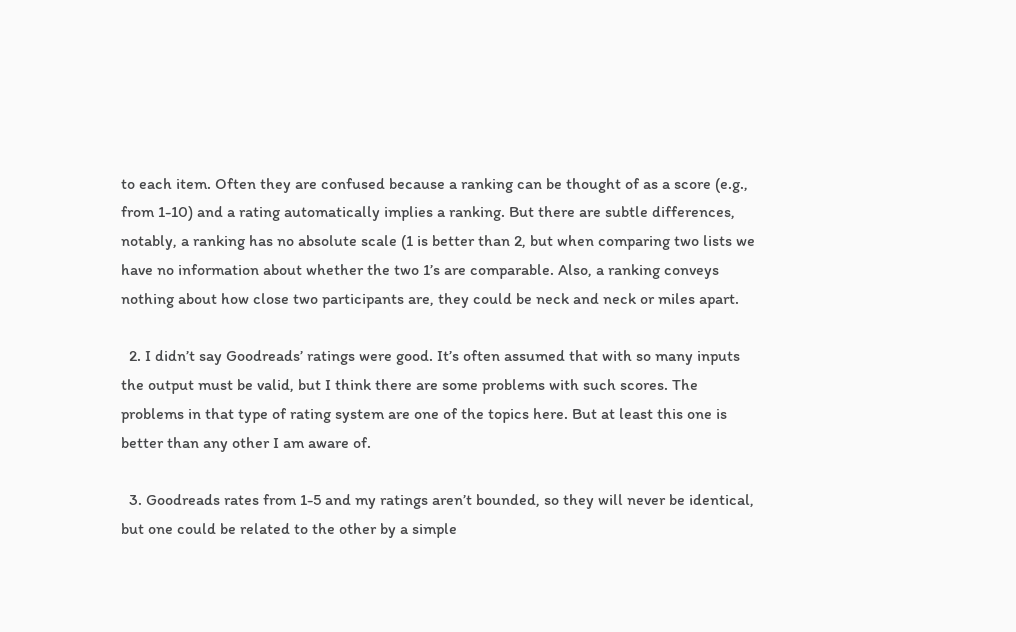to each item. Often they are confused because a ranking can be thought of as a score (e.g., from 1-10) and a rating automatically implies a ranking. But there are subtle differences, notably, a ranking has no absolute scale (1 is better than 2, but when comparing two lists we have no information about whether the two 1’s are comparable. Also, a ranking conveys nothing about how close two participants are, they could be neck and neck or miles apart.

  2. I didn’t say Goodreads’ ratings were good. It’s often assumed that with so many inputs the output must be valid, but I think there are some problems with such scores. The problems in that type of rating system are one of the topics here. But at least this one is better than any other I am aware of.

  3. Goodreads rates from 1-5 and my ratings aren’t bounded, so they will never be identical, but one could be related to the other by a simple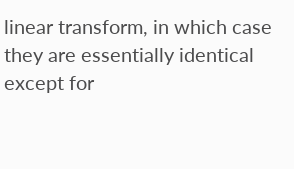linear transform, in which case they are essentially identical except for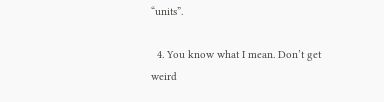“units”.

  4. You know what I mean. Don’t get weird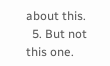about this.
  5. But not this one.